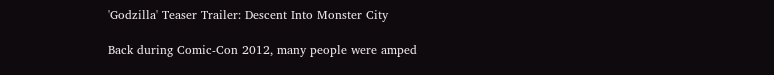'Godzilla' Teaser Trailer: Descent Into Monster City

Back during Comic-Con 2012, many people were amped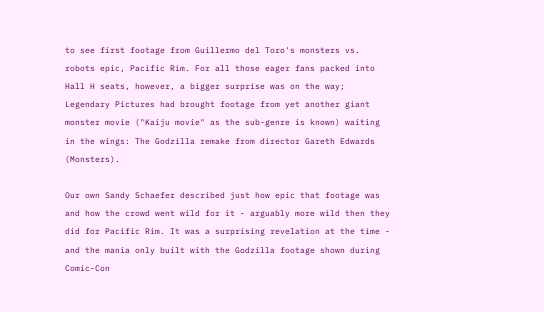to see first footage from Guillermo del Toro's monsters vs. robots epic, Pacific Rim. For all those eager fans packed into Hall H seats, however, a bigger surprise was on the way; Legendary Pictures had brought footage from yet another giant monster movie ("Kaiju movie" as the sub-genre is known) waiting in the wings: The Godzilla remake from director Gareth Edwards (Monsters).

Our own Sandy Schaefer described just how epic that footage was and how the crowd went wild for it - arguably more wild then they did for Pacific Rim. It was a surprising revelation at the time - and the mania only built with the Godzilla footage shown during Comic-Con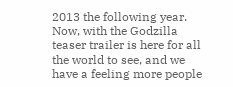2013 the following year. Now, with the Godzilla teaser trailer is here for all the world to see, and we have a feeling more people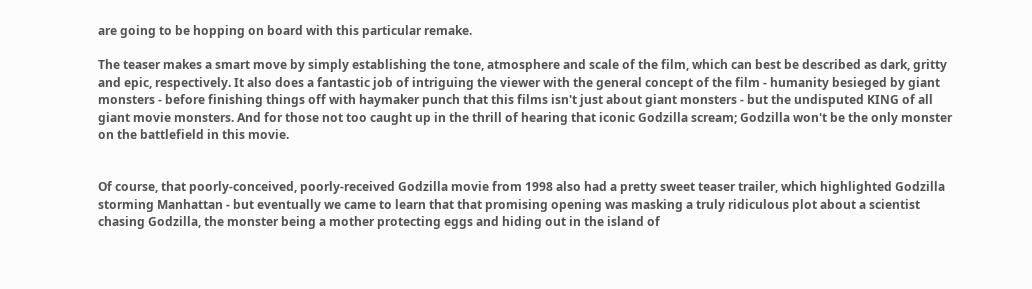are going to be hopping on board with this particular remake.

The teaser makes a smart move by simply establishing the tone, atmosphere and scale of the film, which can best be described as dark, gritty and epic, respectively. It also does a fantastic job of intriguing the viewer with the general concept of the film - humanity besieged by giant monsters - before finishing things off with haymaker punch that this films isn't just about giant monsters - but the undisputed KING of all giant movie monsters. And for those not too caught up in the thrill of hearing that iconic Godzilla scream; Godzilla won't be the only monster on the battlefield in this movie.


Of course, that poorly-conceived, poorly-received Godzilla movie from 1998 also had a pretty sweet teaser trailer, which highlighted Godzilla storming Manhattan - but eventually we came to learn that that promising opening was masking a truly ridiculous plot about a scientist chasing Godzilla, the monster being a mother protecting eggs and hiding out in the island of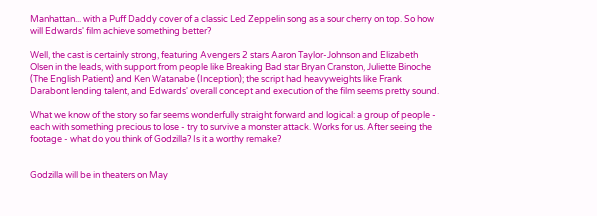Manhattan... with a Puff Daddy cover of a classic Led Zeppelin song as a sour cherry on top. So how will Edwards' film achieve something better?

Well, the cast is certainly strong, featuring Avengers 2 stars Aaron Taylor-Johnson and Elizabeth Olsen in the leads, with support from people like Breaking Bad star Bryan Cranston, Juliette Binoche (The English Patient) and Ken Watanabe (Inception); the script had heavyweights like Frank Darabont lending talent, and Edwards' overall concept and execution of the film seems pretty sound.

What we know of the story so far seems wonderfully straight forward and logical: a group of people - each with something precious to lose - try to survive a monster attack. Works for us. After seeing the footage - what do you think of Godzilla? Is it a worthy remake?


Godzilla will be in theaters on May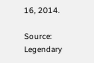16, 2014.

Source: Legendary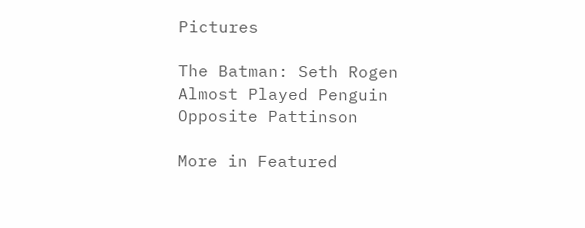Pictures

The Batman: Seth Rogen Almost Played Penguin Opposite Pattinson

More in Featured